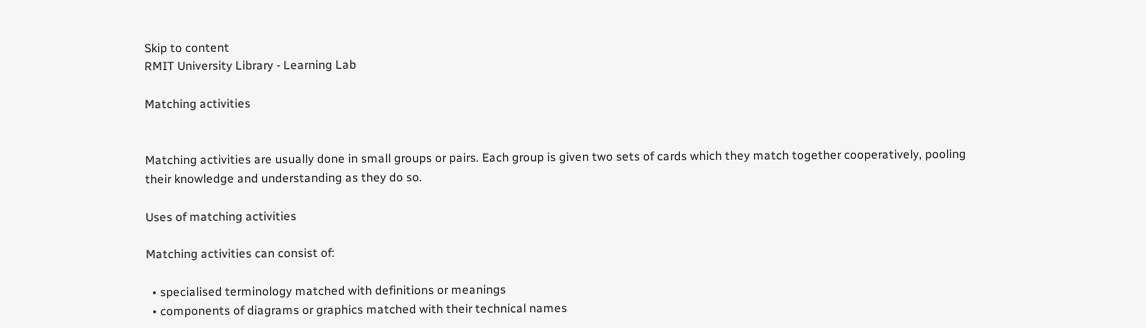Skip to content
RMIT University Library - Learning Lab

Matching activities


Matching activities are usually done in small groups or pairs. Each group is given two sets of cards which they match together cooperatively, pooling their knowledge and understanding as they do so.

Uses of matching activities

Matching activities can consist of:

  • specialised terminology matched with definitions or meanings
  • components of diagrams or graphics matched with their technical names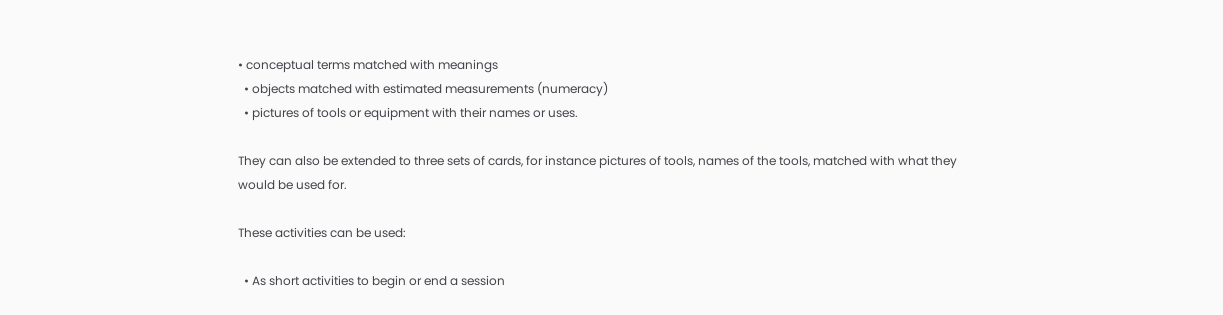• conceptual terms matched with meanings
  • objects matched with estimated measurements (numeracy)
  • pictures of tools or equipment with their names or uses.

They can also be extended to three sets of cards, for instance pictures of tools, names of the tools, matched with what they would be used for.

These activities can be used:

  • As short activities to begin or end a session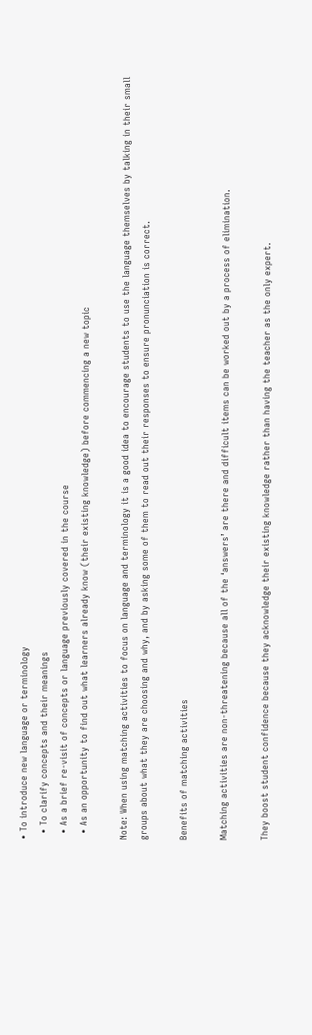• To introduce new language or terminology
  • To clarify concepts and their meanings
  • As a brief re-visit of concepts or language previously covered in the course
  • As an opportunity to find out what learners already know (their existing knowledge) before commencing a new topic

Note: When using matching activities to focus on language and terminology it is a good idea to encourage students to use the language themselves by talking in their small groups about what they are choosing and why, and by asking some of them to read out their responses to ensure pronunciation is correct.

Benefits of matching activities

Matching activities are non-threatening because all of the ‘answers’ are there and difficult items can be worked out by a process of elimination.

They boost student confidence because they acknowledge their existing knowledge rather than having the teacher as the only expert.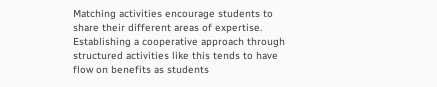Matching activities encourage students to share their different areas of expertise. Establishing a cooperative approach through structured activities like this tends to have flow on benefits as students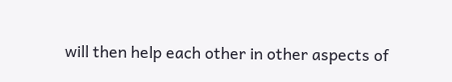will then help each other in other aspects of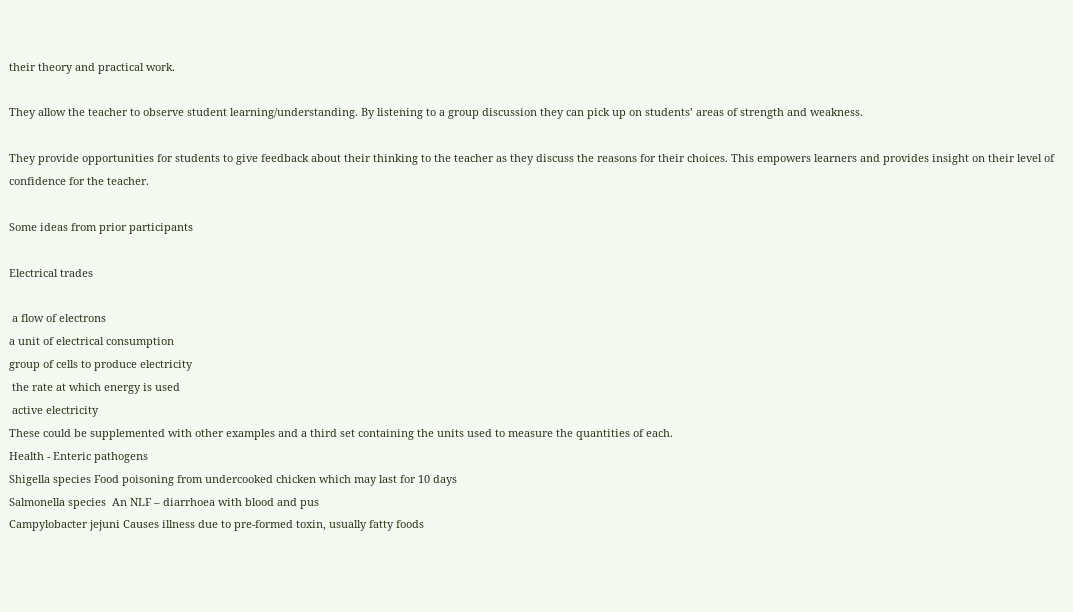their theory and practical work.

They allow the teacher to observe student learning/understanding. By listening to a group discussion they can pick up on students’ areas of strength and weakness.

They provide opportunities for students to give feedback about their thinking to the teacher as they discuss the reasons for their choices. This empowers learners and provides insight on their level of confidence for the teacher.

Some ideas from prior participants

Electrical trades

 a flow of electrons
a unit of electrical consumption
group of cells to produce electricity
 the rate at which energy is used
 active electricity
These could be supplemented with other examples and a third set containing the units used to measure the quantities of each.
Health - Enteric pathogens
Shigella species Food poisoning from undercooked chicken which may last for 10 days
Salmonella species  An NLF – diarrhoea with blood and pus
Campylobacter jejuni Causes illness due to pre-formed toxin, usually fatty foods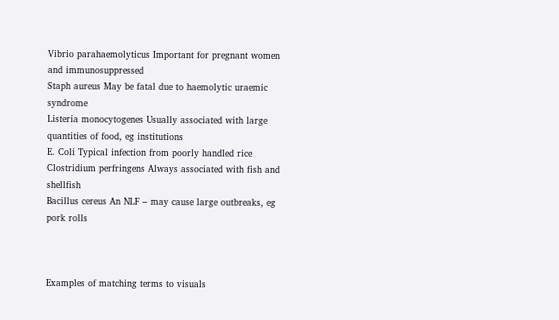Vibrio parahaemolyticus Important for pregnant women and immunosuppressed
Staph aureus May be fatal due to haemolytic uraemic syndrome
Listeria monocytogenes Usually associated with large quantities of food, eg institutions
E. Coli Typical infection from poorly handled rice
Clostridium perfringens Always associated with fish and shellfish
Bacillus cereus An NLF – may cause large outbreaks, eg pork rolls



Examples of matching terms to visuals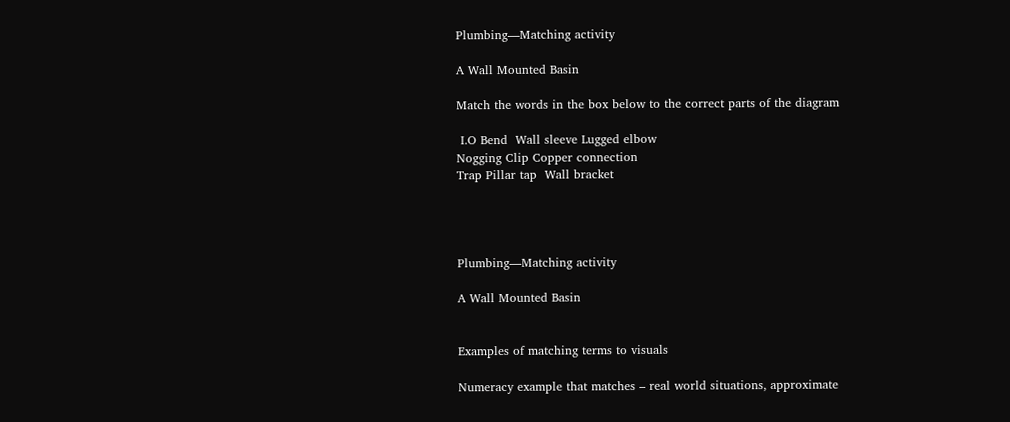Plumbing—Matching activity

A Wall Mounted Basin

Match the words in the box below to the correct parts of the diagram

 I.O Bend  Wall sleeve Lugged elbow
Nogging Clip Copper connection
Trap Pillar tap  Wall bracket




Plumbing—Matching activity

A Wall Mounted Basin


Examples of matching terms to visuals

Numeracy example that matches – real world situations, approximate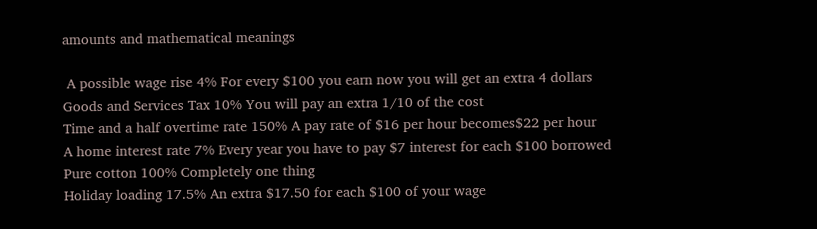amounts and mathematical meanings

 A possible wage rise 4% For every $100 you earn now you will get an extra 4 dollars
Goods and Services Tax 10% You will pay an extra 1/10 of the cost
Time and a half overtime rate 150% A pay rate of $16 per hour becomes$22 per hour
A home interest rate 7% Every year you have to pay $7 interest for each $100 borrowed
Pure cotton 100% Completely one thing
Holiday loading 17.5% An extra $17.50 for each $100 of your wage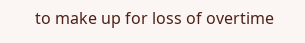to make up for loss of overtime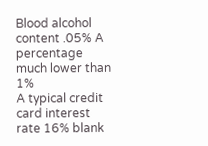Blood alcohol content .05% A percentage much lower than 1%
A typical credit card interest rate 16% blank